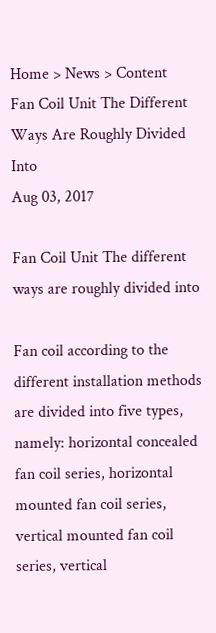Home > News > Content
Fan Coil Unit The Different Ways Are Roughly Divided Into
Aug 03, 2017

Fan Coil Unit The different ways are roughly divided into

Fan coil according to the different installation methods are divided into five types, namely: horizontal concealed fan coil series, horizontal mounted fan coil series, vertical mounted fan coil series, vertical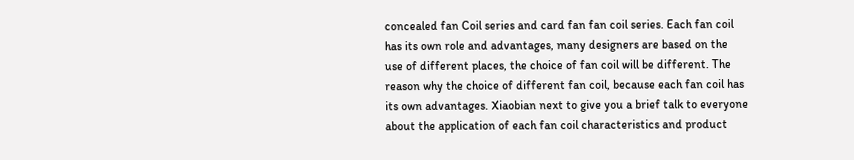concealed fan Coil series and card fan fan coil series. Each fan coil has its own role and advantages, many designers are based on the use of different places, the choice of fan coil will be different. The reason why the choice of different fan coil, because each fan coil has its own advantages. Xiaobian next to give you a brief talk to everyone about the application of each fan coil characteristics and product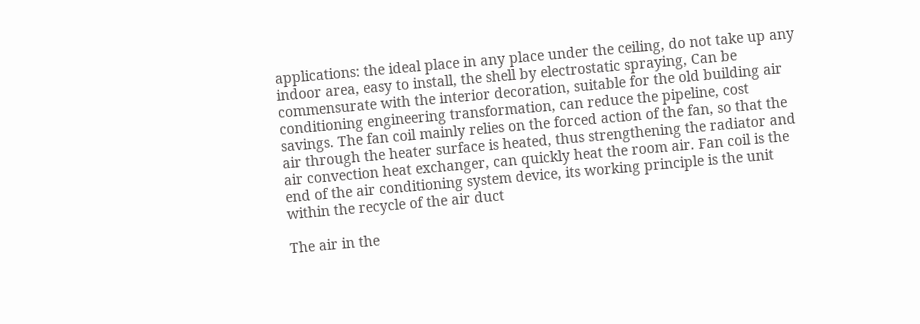applications: the ideal place in any place under the ceiling, do not take up any indoor area, easy to install, the shell by electrostatic spraying, Can be commensurate with the interior decoration, suitable for the old building air conditioning engineering transformation, can reduce the pipeline, cost savings. The fan coil mainly relies on the forced action of the fan, so that the air through the heater surface is heated, thus strengthening the radiator and air convection heat exchanger, can quickly heat the room air. Fan coil is the end of the air conditioning system device, its working principle is the unit within the recycle of the air duct

The air in the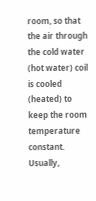room, so that the air through the cold water (hot water) coil is cooled (heated) to keep the room temperature constant. Usually,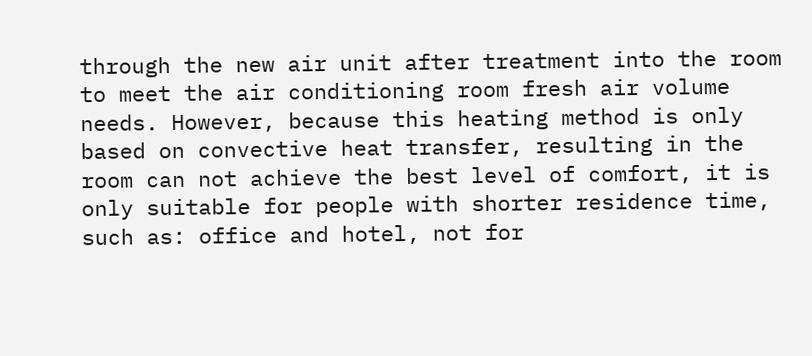through the new air unit after treatment into the room to meet the air conditioning room fresh air volume needs. However, because this heating method is only based on convective heat transfer, resulting in the room can not achieve the best level of comfort, it is only suitable for people with shorter residence time, such as: office and hotel, not for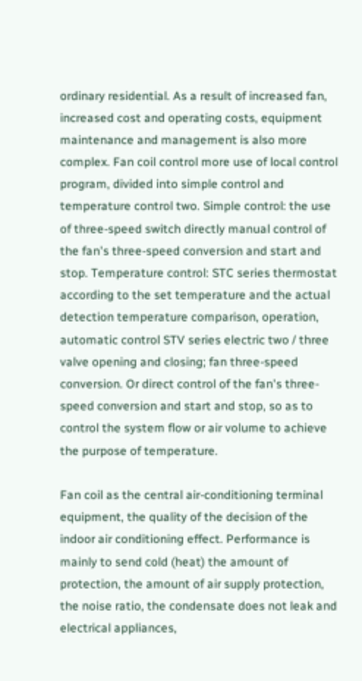ordinary residential. As a result of increased fan, increased cost and operating costs, equipment maintenance and management is also more complex. Fan coil control more use of local control program, divided into simple control and temperature control two. Simple control: the use of three-speed switch directly manual control of the fan's three-speed conversion and start and stop. Temperature control: STC series thermostat according to the set temperature and the actual detection temperature comparison, operation, automatic control STV series electric two / three valve opening and closing; fan three-speed conversion. Or direct control of the fan's three-speed conversion and start and stop, so as to control the system flow or air volume to achieve the purpose of temperature.

Fan coil as the central air-conditioning terminal equipment, the quality of the decision of the indoor air conditioning effect. Performance is mainly to send cold (heat) the amount of protection, the amount of air supply protection, the noise ratio, the condensate does not leak and electrical appliances,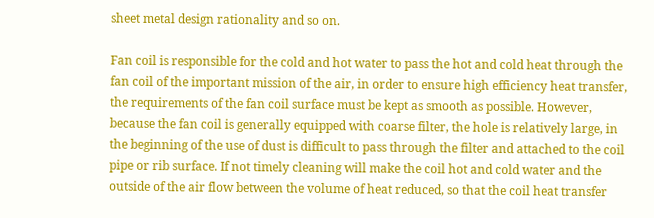sheet metal design rationality and so on.

Fan coil is responsible for the cold and hot water to pass the hot and cold heat through the fan coil of the important mission of the air, in order to ensure high efficiency heat transfer, the requirements of the fan coil surface must be kept as smooth as possible. However, because the fan coil is generally equipped with coarse filter, the hole is relatively large, in the beginning of the use of dust is difficult to pass through the filter and attached to the coil pipe or rib surface. If not timely cleaning will make the coil hot and cold water and the outside of the air flow between the volume of heat reduced, so that the coil heat transfer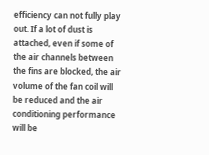efficiency can not fully play out. If a lot of dust is attached, even if some of the air channels between the fins are blocked, the air volume of the fan coil will be reduced and the air conditioning performance will be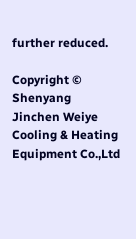further reduced.

Copyright © Shenyang Jinchen Weiye Cooling & Heating Equipment Co.,Ltd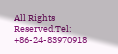All Rights Reserved.Tel: +86-24-83970918